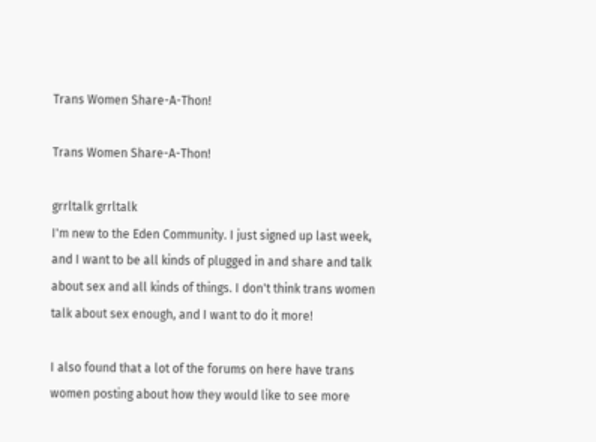Trans Women Share-A-Thon!

Trans Women Share-A-Thon!

grrltalk grrltalk
I'm new to the Eden Community. I just signed up last week, and I want to be all kinds of plugged in and share and talk about sex and all kinds of things. I don't think trans women talk about sex enough, and I want to do it more!

I also found that a lot of the forums on here have trans women posting about how they would like to see more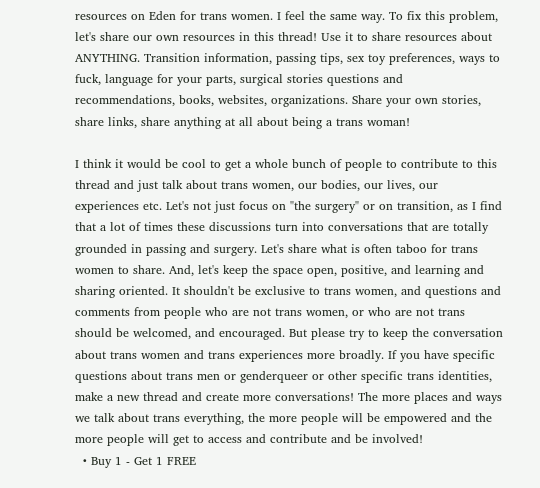resources on Eden for trans women. I feel the same way. To fix this problem, let's share our own resources in this thread! Use it to share resources about ANYTHING. Transition information, passing tips, sex toy preferences, ways to fuck, language for your parts, surgical stories questions and recommendations, books, websites, organizations. Share your own stories, share links, share anything at all about being a trans woman!

I think it would be cool to get a whole bunch of people to contribute to this thread and just talk about trans women, our bodies, our lives, our experiences etc. Let's not just focus on "the surgery" or on transition, as I find that a lot of times these discussions turn into conversations that are totally grounded in passing and surgery. Let's share what is often taboo for trans women to share. And, let's keep the space open, positive, and learning and sharing oriented. It shouldn't be exclusive to trans women, and questions and comments from people who are not trans women, or who are not trans should be welcomed, and encouraged. But please try to keep the conversation about trans women and trans experiences more broadly. If you have specific questions about trans men or genderqueer or other specific trans identities, make a new thread and create more conversations! The more places and ways we talk about trans everything, the more people will be empowered and the more people will get to access and contribute and be involved!
  • Buy 1 - Get 1 FREE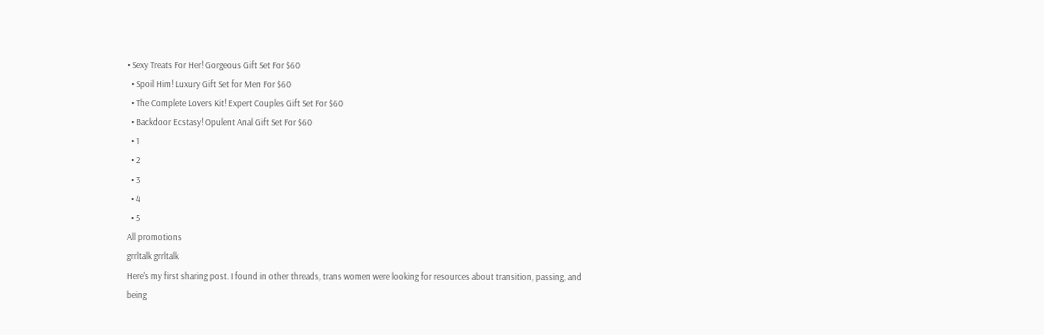• Sexy Treats For Her! Gorgeous Gift Set For $60
  • Spoil Him! Luxury Gift Set for Men For $60
  • The Complete Lovers Kit! Expert Couples Gift Set For $60
  • Backdoor Ecstasy! Opulent Anal Gift Set For $60
  • 1
  • 2
  • 3
  • 4
  • 5
All promotions
grrltalk grrltalk
Here's my first sharing post. I found in other threads, trans women were looking for resources about transition, passing, and being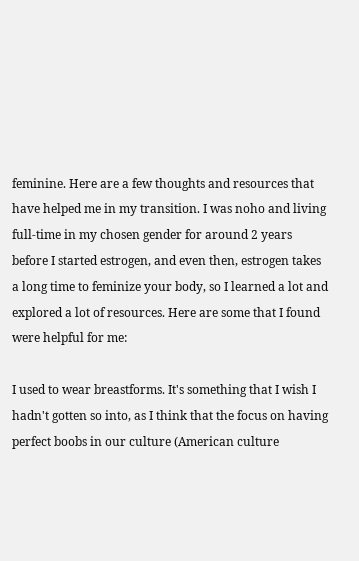feminine. Here are a few thoughts and resources that have helped me in my transition. I was noho and living full-time in my chosen gender for around 2 years before I started estrogen, and even then, estrogen takes a long time to feminize your body, so I learned a lot and explored a lot of resources. Here are some that I found were helpful for me:

I used to wear breastforms. It's something that I wish I hadn't gotten so into, as I think that the focus on having perfect boobs in our culture (American culture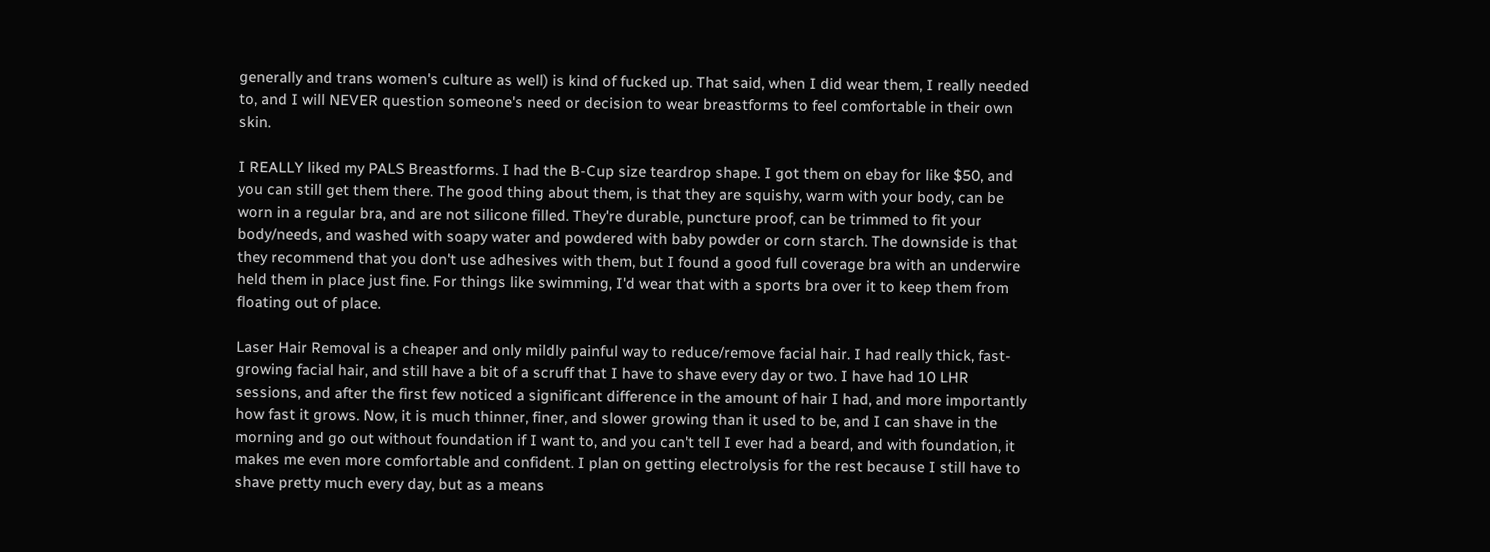generally and trans women's culture as well) is kind of fucked up. That said, when I did wear them, I really needed to, and I will NEVER question someone's need or decision to wear breastforms to feel comfortable in their own skin.

I REALLY liked my PALS Breastforms. I had the B-Cup size teardrop shape. I got them on ebay for like $50, and you can still get them there. The good thing about them, is that they are squishy, warm with your body, can be worn in a regular bra, and are not silicone filled. They're durable, puncture proof, can be trimmed to fit your body/needs, and washed with soapy water and powdered with baby powder or corn starch. The downside is that they recommend that you don't use adhesives with them, but I found a good full coverage bra with an underwire held them in place just fine. For things like swimming, I'd wear that with a sports bra over it to keep them from floating out of place.

Laser Hair Removal is a cheaper and only mildly painful way to reduce/remove facial hair. I had really thick, fast-growing facial hair, and still have a bit of a scruff that I have to shave every day or two. I have had 10 LHR sessions, and after the first few noticed a significant difference in the amount of hair I had, and more importantly how fast it grows. Now, it is much thinner, finer, and slower growing than it used to be, and I can shave in the morning and go out without foundation if I want to, and you can't tell I ever had a beard, and with foundation, it makes me even more comfortable and confident. I plan on getting electrolysis for the rest because I still have to shave pretty much every day, but as a means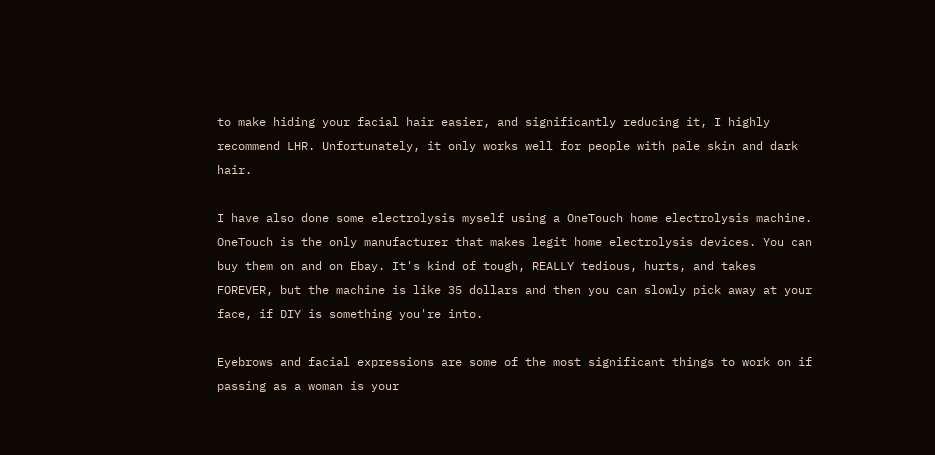to make hiding your facial hair easier, and significantly reducing it, I highly recommend LHR. Unfortunately, it only works well for people with pale skin and dark hair.

I have also done some electrolysis myself using a OneTouch home electrolysis machine. OneTouch is the only manufacturer that makes legit home electrolysis devices. You can buy them on and on Ebay. It's kind of tough, REALLY tedious, hurts, and takes FOREVER, but the machine is like 35 dollars and then you can slowly pick away at your face, if DIY is something you're into.

Eyebrows and facial expressions are some of the most significant things to work on if passing as a woman is your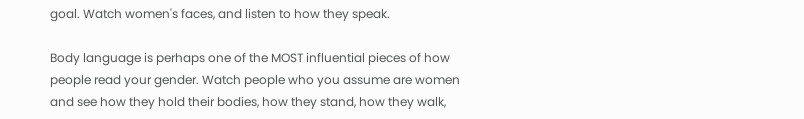goal. Watch women's faces, and listen to how they speak.

Body language is perhaps one of the MOST influential pieces of how people read your gender. Watch people who you assume are women and see how they hold their bodies, how they stand, how they walk,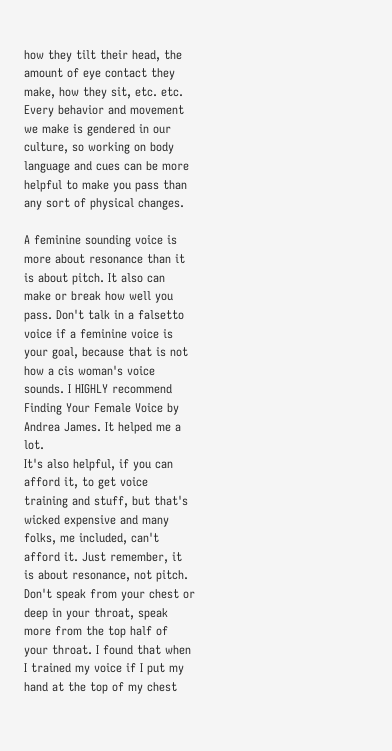how they tilt their head, the amount of eye contact they make, how they sit, etc. etc. Every behavior and movement we make is gendered in our culture, so working on body language and cues can be more helpful to make you pass than any sort of physical changes.

A feminine sounding voice is more about resonance than it is about pitch. It also can make or break how well you pass. Don't talk in a falsetto voice if a feminine voice is your goal, because that is not how a cis woman's voice sounds. I HIGHLY recommend Finding Your Female Voice by Andrea James. It helped me a lot.
It's also helpful, if you can afford it, to get voice training and stuff, but that's wicked expensive and many folks, me included, can't afford it. Just remember, it is about resonance, not pitch. Don't speak from your chest or deep in your throat, speak more from the top half of your throat. I found that when I trained my voice if I put my hand at the top of my chest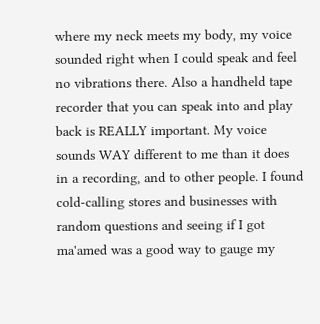where my neck meets my body, my voice sounded right when I could speak and feel no vibrations there. Also a handheld tape recorder that you can speak into and play back is REALLY important. My voice sounds WAY different to me than it does in a recording, and to other people. I found cold-calling stores and businesses with random questions and seeing if I got ma'amed was a good way to gauge my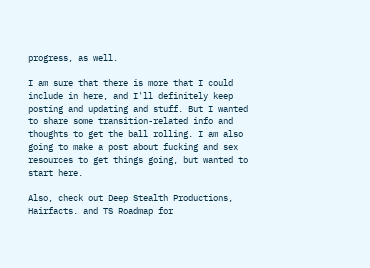progress, as well.

I am sure that there is more that I could include in here, and I'll definitely keep posting and updating and stuff. But I wanted to share some transition-related info and thoughts to get the ball rolling. I am also going to make a post about fucking and sex resources to get things going, but wanted to start here.

Also, check out Deep Stealth Productions, Hairfacts. and TS Roadmap for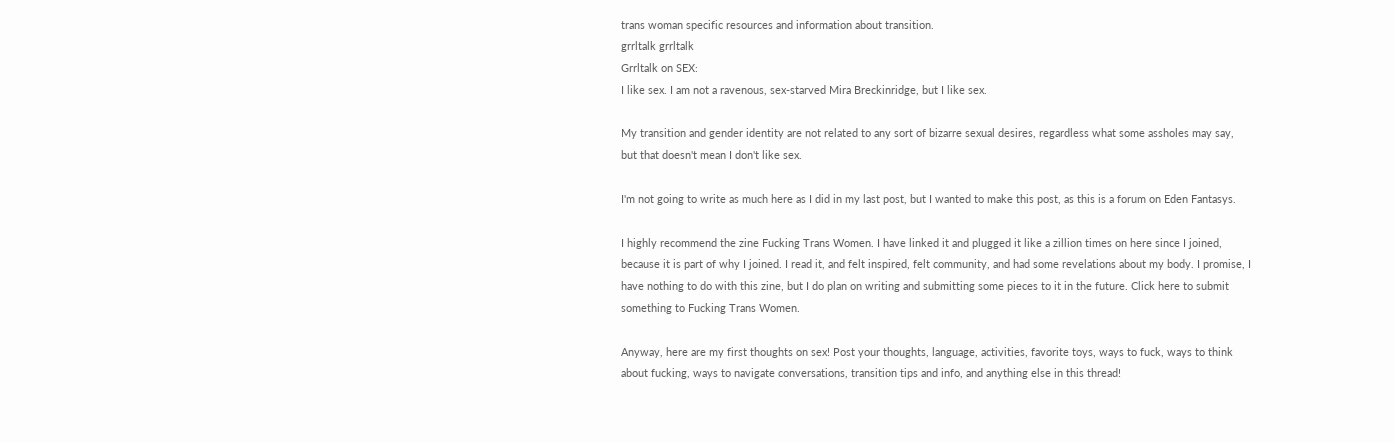trans woman specific resources and information about transition.
grrltalk grrltalk
Grrltalk on SEX:
I like sex. I am not a ravenous, sex-starved Mira Breckinridge, but I like sex.

My transition and gender identity are not related to any sort of bizarre sexual desires, regardless what some assholes may say, but that doesn't mean I don't like sex.

I'm not going to write as much here as I did in my last post, but I wanted to make this post, as this is a forum on Eden Fantasys.

I highly recommend the zine Fucking Trans Women. I have linked it and plugged it like a zillion times on here since I joined, because it is part of why I joined. I read it, and felt inspired, felt community, and had some revelations about my body. I promise, I have nothing to do with this zine, but I do plan on writing and submitting some pieces to it in the future. Click here to submit something to Fucking Trans Women.

Anyway, here are my first thoughts on sex! Post your thoughts, language, activities, favorite toys, ways to fuck, ways to think about fucking, ways to navigate conversations, transition tips and info, and anything else in this thread!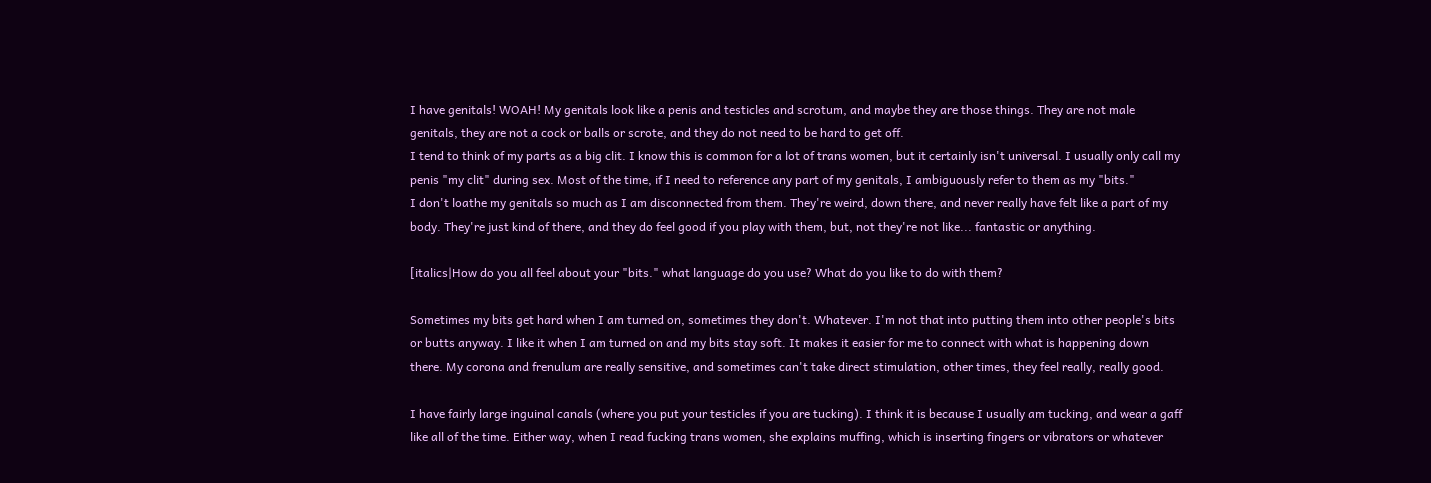I have genitals! WOAH! My genitals look like a penis and testicles and scrotum, and maybe they are those things. They are not male genitals, they are not a cock or balls or scrote, and they do not need to be hard to get off.
I tend to think of my parts as a big clit. I know this is common for a lot of trans women, but it certainly isn't universal. I usually only call my penis "my clit" during sex. Most of the time, if I need to reference any part of my genitals, I ambiguously refer to them as my "bits."
I don't loathe my genitals so much as I am disconnected from them. They're weird, down there, and never really have felt like a part of my body. They're just kind of there, and they do feel good if you play with them, but, not they're not like... fantastic or anything.

[italics|How do you all feel about your "bits." what language do you use? What do you like to do with them?

Sometimes my bits get hard when I am turned on, sometimes they don't. Whatever. I'm not that into putting them into other people's bits or butts anyway. I like it when I am turned on and my bits stay soft. It makes it easier for me to connect with what is happening down there. My corona and frenulum are really sensitive, and sometimes can't take direct stimulation, other times, they feel really, really good.

I have fairly large inguinal canals (where you put your testicles if you are tucking). I think it is because I usually am tucking, and wear a gaff like all of the time. Either way, when I read fucking trans women, she explains muffing, which is inserting fingers or vibrators or whatever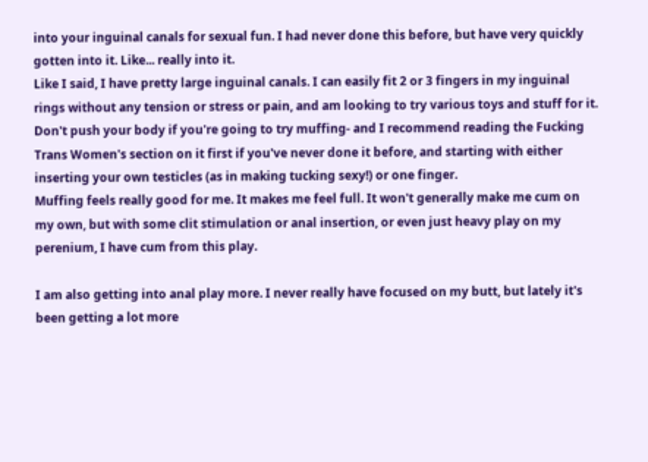into your inguinal canals for sexual fun. I had never done this before, but have very quickly gotten into it. Like... really into it.
Like I said, I have pretty large inguinal canals. I can easily fit 2 or 3 fingers in my inguinal rings without any tension or stress or pain, and am looking to try various toys and stuff for it. Don't push your body if you're going to try muffing- and I recommend reading the Fucking Trans Women's section on it first if you've never done it before, and starting with either inserting your own testicles (as in making tucking sexy!) or one finger.
Muffing feels really good for me. It makes me feel full. It won't generally make me cum on my own, but with some clit stimulation or anal insertion, or even just heavy play on my perenium, I have cum from this play.

I am also getting into anal play more. I never really have focused on my butt, but lately it's been getting a lot more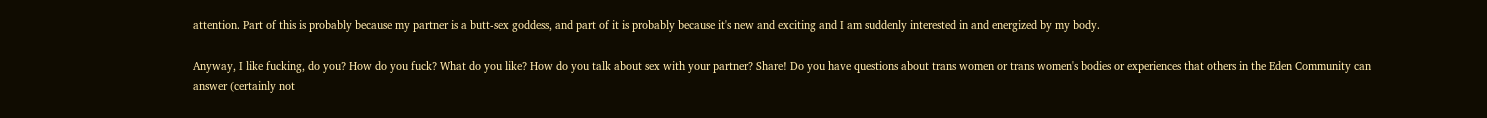attention. Part of this is probably because my partner is a butt-sex goddess, and part of it is probably because it's new and exciting and I am suddenly interested in and energized by my body.

Anyway, I like fucking, do you? How do you fuck? What do you like? How do you talk about sex with your partner? Share! Do you have questions about trans women or trans women's bodies or experiences that others in the Eden Community can answer (certainly not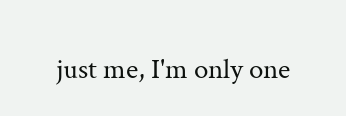just me, I'm only one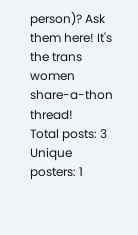person)? Ask them here! It's the trans women share-a-thon thread!
Total posts: 3
Unique posters: 1